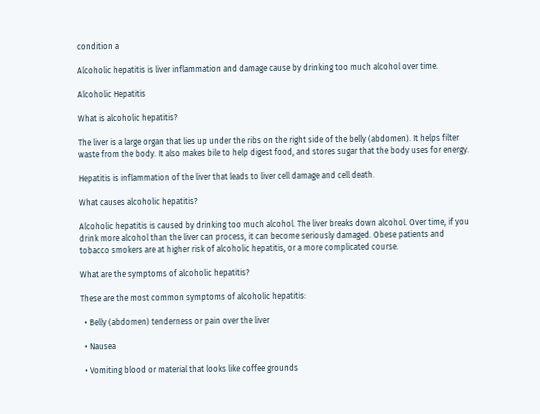condition a

Alcoholic hepatitis is liver inflammation and damage cause by drinking too much alcohol over time.

Alcoholic Hepatitis

What is alcoholic hepatitis?

The liver is a large organ that lies up under the ribs on the right side of the belly (abdomen). It helps filter waste from the body. It also makes bile to help digest food, and stores sugar that the body uses for energy.

Hepatitis is inflammation of the liver that leads to liver cell damage and cell death.

What causes alcoholic hepatitis?

Alcoholic hepatitis is caused by drinking too much alcohol. The liver breaks down alcohol. Over time, if you drink more alcohol than the liver can process, it can become seriously damaged. Obese patients and tobacco smokers are at higher risk of alcoholic hepatitis, or a more complicated course.

What are the symptoms of alcoholic hepatitis?

These are the most common symptoms of alcoholic hepatitis:

  • Belly (abdomen) tenderness or pain over the liver

  • Nausea

  • Vomiting blood or material that looks like coffee grounds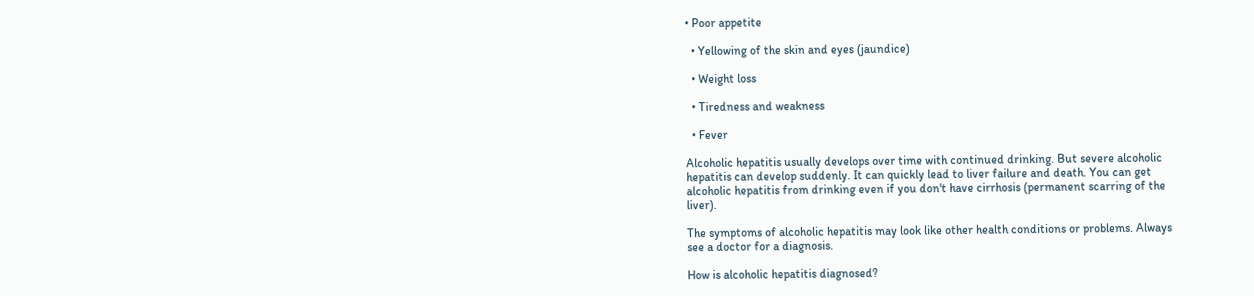• Poor appetite

  • Yellowing of the skin and eyes (jaundice)

  • Weight loss

  • Tiredness and weakness

  • Fever

Alcoholic hepatitis usually develops over time with continued drinking. But severe alcoholic hepatitis can develop suddenly. It can quickly lead to liver failure and death. You can get alcoholic hepatitis from drinking even if you don't have cirrhosis (permanent scarring of the liver).

The symptoms of alcoholic hepatitis may look like other health conditions or problems. Always see a doctor for a diagnosis.

How is alcoholic hepatitis diagnosed?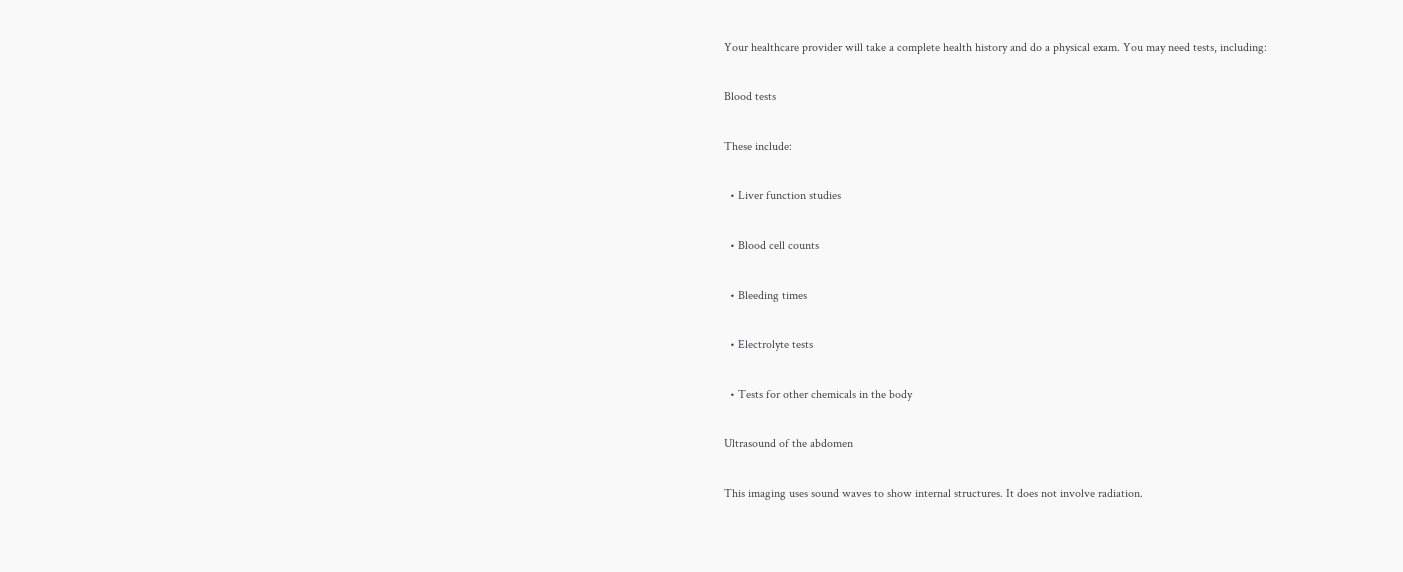Your healthcare provider will take a complete health history and do a physical exam. You may need tests, including:

Blood tests

These include:

  • Liver function studies

  • Blood cell counts

  • Bleeding times

  • Electrolyte tests

  • Tests for other chemicals in the body

Ultrasound of the abdomen

This imaging uses sound waves to show internal structures. It does not involve radiation.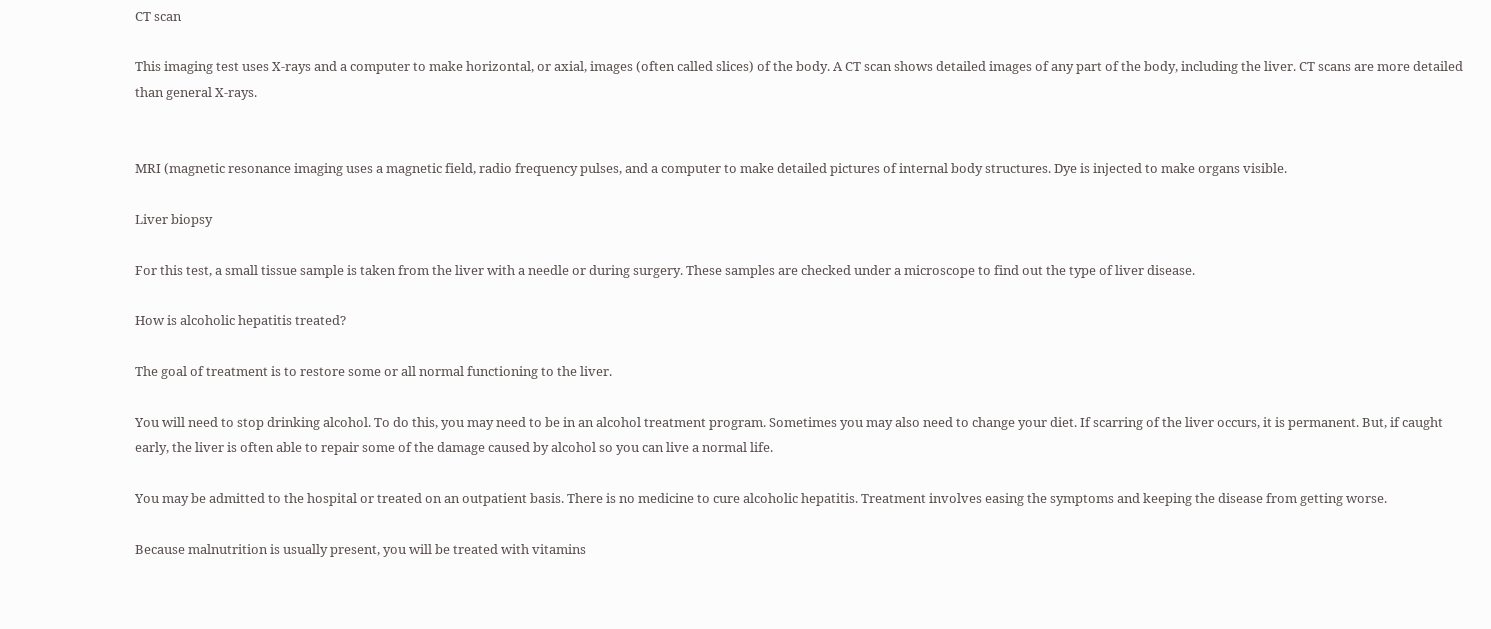CT scan

This imaging test uses X-rays and a computer to make horizontal, or axial, images (often called slices) of the body. A CT scan shows detailed images of any part of the body, including the liver. CT scans are more detailed than general X-rays.


MRI (magnetic resonance imaging uses a magnetic field, radio frequency pulses, and a computer to make detailed pictures of internal body structures. Dye is injected to make organs visible.

Liver biopsy

For this test, a small tissue sample is taken from the liver with a needle or during surgery. These samples are checked under a microscope to find out the type of liver disease.

How is alcoholic hepatitis treated?

The goal of treatment is to restore some or all normal functioning to the liver.

You will need to stop drinking alcohol. To do this, you may need to be in an alcohol treatment program. Sometimes you may also need to change your diet. If scarring of the liver occurs, it is permanent. But, if caught early, the liver is often able to repair some of the damage caused by alcohol so you can live a normal life.

You may be admitted to the hospital or treated on an outpatient basis. There is no medicine to cure alcoholic hepatitis. Treatment involves easing the symptoms and keeping the disease from getting worse.

Because malnutrition is usually present, you will be treated with vitamins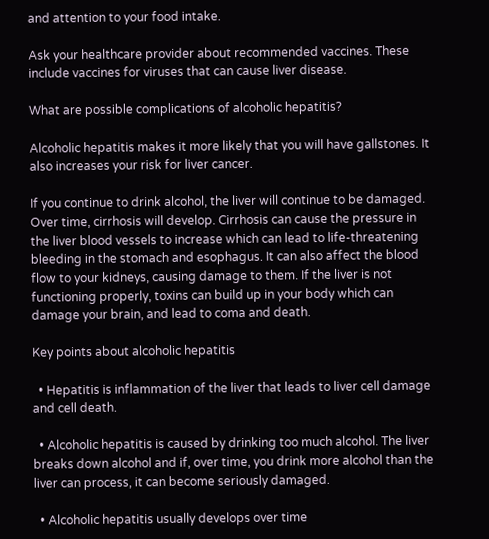and attention to your food intake.

Ask your healthcare provider about recommended vaccines. These include vaccines for viruses that can cause liver disease.

What are possible complications of alcoholic hepatitis?

Alcoholic hepatitis makes it more likely that you will have gallstones. It also increases your risk for liver cancer.

If you continue to drink alcohol, the liver will continue to be damaged. Over time, cirrhosis will develop. Cirrhosis can cause the pressure in the liver blood vessels to increase which can lead to life-threatening bleeding in the stomach and esophagus. It can also affect the blood flow to your kidneys, causing damage to them. If the liver is not functioning properly, toxins can build up in your body which can damage your brain, and lead to coma and death.

Key points about alcoholic hepatitis

  • Hepatitis is inflammation of the liver that leads to liver cell damage and cell death.

  • Alcoholic hepatitis is caused by drinking too much alcohol. The liver breaks down alcohol and if, over time, you drink more alcohol than the liver can process, it can become seriously damaged.

  • Alcoholic hepatitis usually develops over time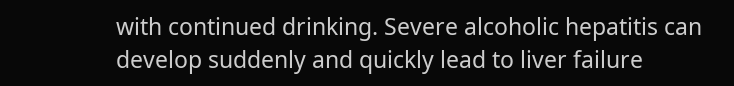with continued drinking. Severe alcoholic hepatitis can develop suddenly and quickly lead to liver failure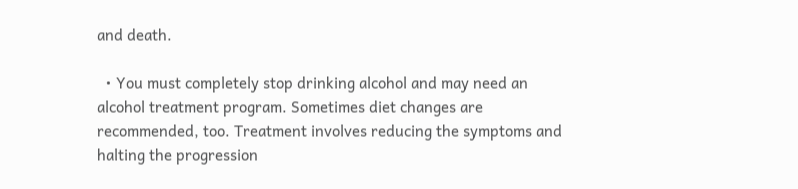and death.

  • You must completely stop drinking alcohol and may need an alcohol treatment program. Sometimes diet changes are recommended, too. Treatment involves reducing the symptoms and halting the progression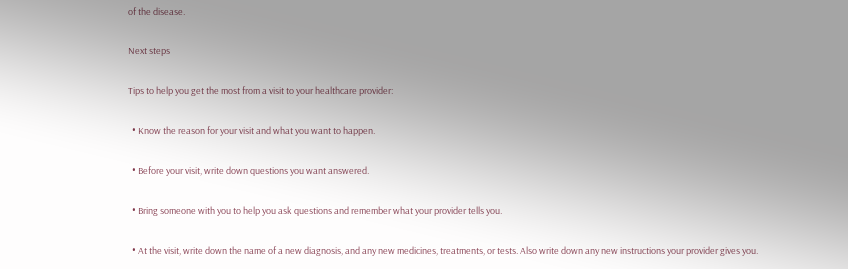of the disease.

Next steps

Tips to help you get the most from a visit to your healthcare provider:

  • Know the reason for your visit and what you want to happen.

  • Before your visit, write down questions you want answered.

  • Bring someone with you to help you ask questions and remember what your provider tells you.

  • At the visit, write down the name of a new diagnosis, and any new medicines, treatments, or tests. Also write down any new instructions your provider gives you.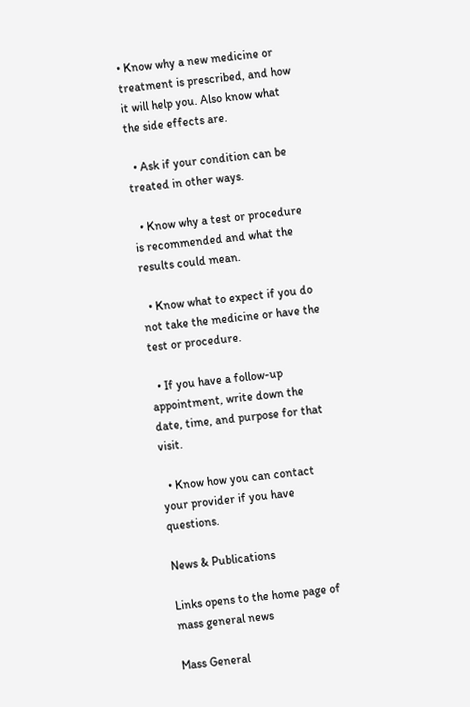• Know why a new medicine or treatment is prescribed, and how it will help you. Also know what the side effects are.

  • Ask if your condition can be treated in other ways.

  • Know why a test or procedure is recommended and what the results could mean.

  • Know what to expect if you do not take the medicine or have the test or procedure.

  • If you have a follow-up appointment, write down the date, time, and purpose for that visit.

  • Know how you can contact your provider if you have questions.

News & Publications

Links opens to the home page of mass general news

Mass General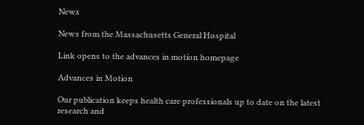News

News from the Massachusetts General Hospital

Link opens to the advances in motion homepage

Advances in Motion

Our publication keeps health care professionals up to date on the latest research and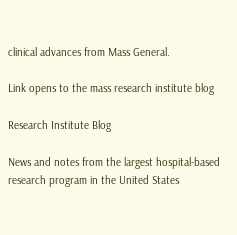clinical advances from Mass General.

Link opens to the mass research institute blog

Research Institute Blog

News and notes from the largest hospital-based research program in the United States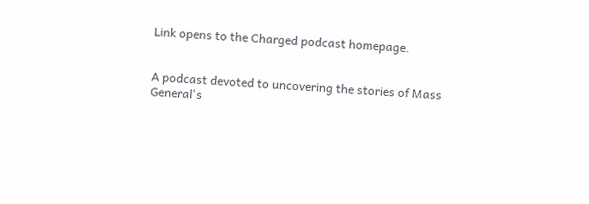Link opens to the Charged podcast homepage.


A podcast devoted to uncovering the stories of Mass General's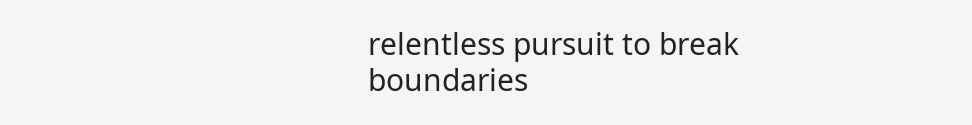relentless pursuit to break boundaries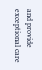and provide exceptional care